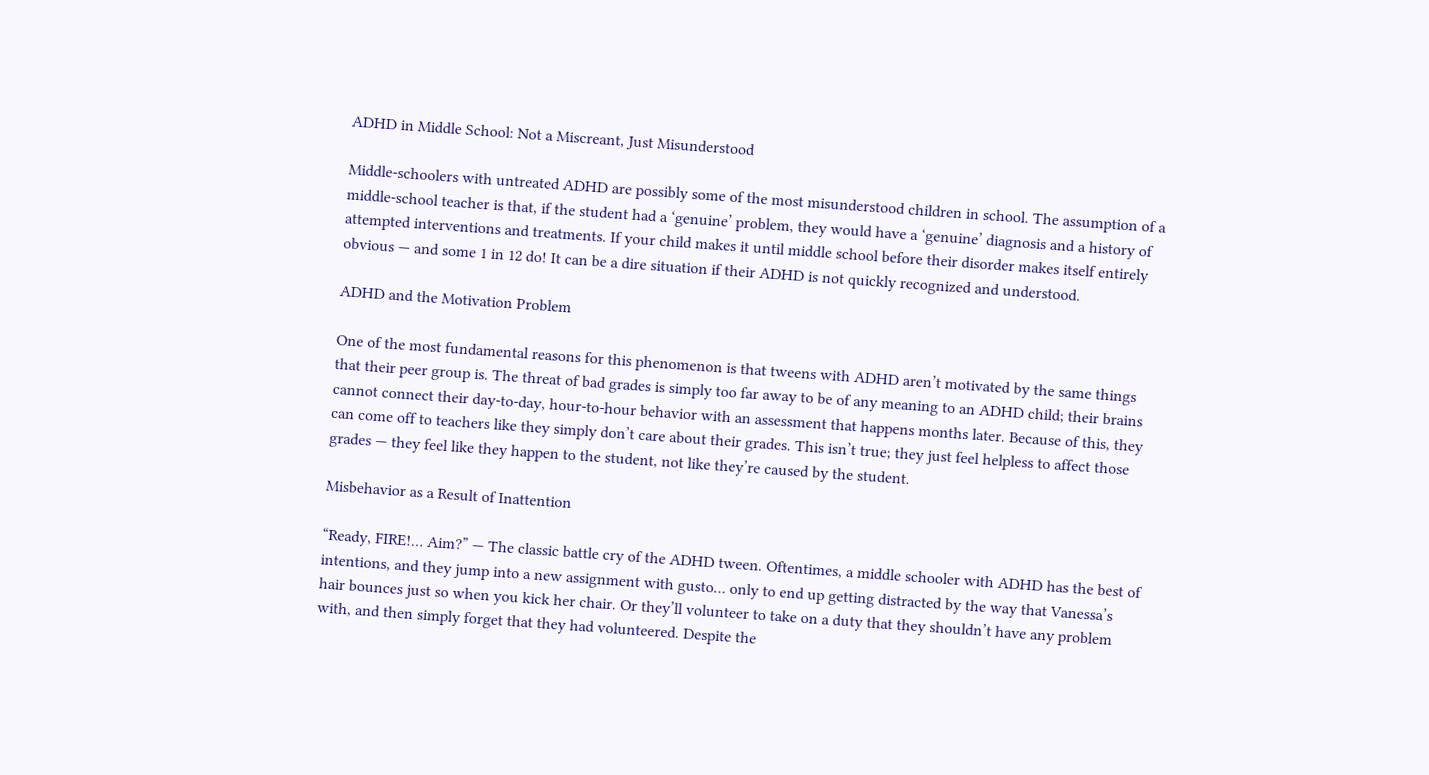ADHD in Middle School: Not a Miscreant, Just Misunderstood

Middle-schoolers with untreated ADHD are possibly some of the most misunderstood children in school. The assumption of a middle-school teacher is that, if the student had a ‘genuine’ problem, they would have a ‘genuine’ diagnosis and a history of attempted interventions and treatments. If your child makes it until middle school before their disorder makes itself entirely obvious — and some 1 in 12 do! It can be a dire situation if their ADHD is not quickly recognized and understood.

ADHD and the Motivation Problem

One of the most fundamental reasons for this phenomenon is that tweens with ADHD aren’t motivated by the same things that their peer group is. The threat of bad grades is simply too far away to be of any meaning to an ADHD child; their brains cannot connect their day-to-day, hour-to-hour behavior with an assessment that happens months later. Because of this, they can come off to teachers like they simply don’t care about their grades. This isn’t true; they just feel helpless to affect those grades — they feel like they happen to the student, not like they’re caused by the student.

Misbehavior as a Result of Inattention

“Ready, FIRE!… Aim?” — The classic battle cry of the ADHD tween. Oftentimes, a middle schooler with ADHD has the best of intentions, and they jump into a new assignment with gusto… only to end up getting distracted by the way that Vanessa’s hair bounces just so when you kick her chair. Or they’ll volunteer to take on a duty that they shouldn’t have any problem with, and then simply forget that they had volunteered. Despite the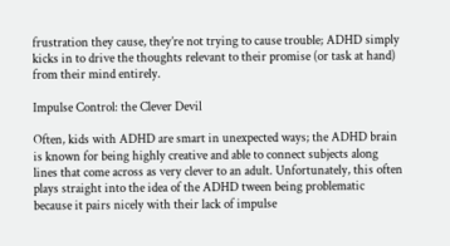frustration they cause, they’re not trying to cause trouble; ADHD simply kicks in to drive the thoughts relevant to their promise (or task at hand) from their mind entirely.

Impulse Control: the Clever Devil

Often, kids with ADHD are smart in unexpected ways; the ADHD brain is known for being highly creative and able to connect subjects along lines that come across as very clever to an adult. Unfortunately, this often plays straight into the idea of the ADHD tween being problematic because it pairs nicely with their lack of impulse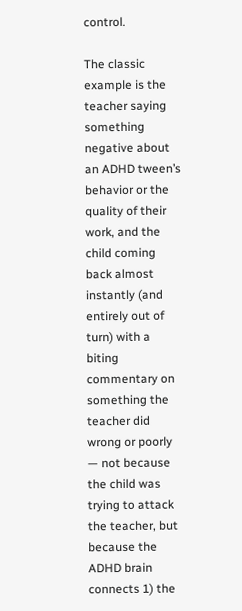control.

The classic example is the teacher saying something negative about an ADHD tween’s behavior or the quality of their work, and the child coming back almost instantly (and entirely out of turn) with a biting commentary on something the teacher did wrong or poorly — not because the child was trying to attack the teacher, but because the ADHD brain connects 1) the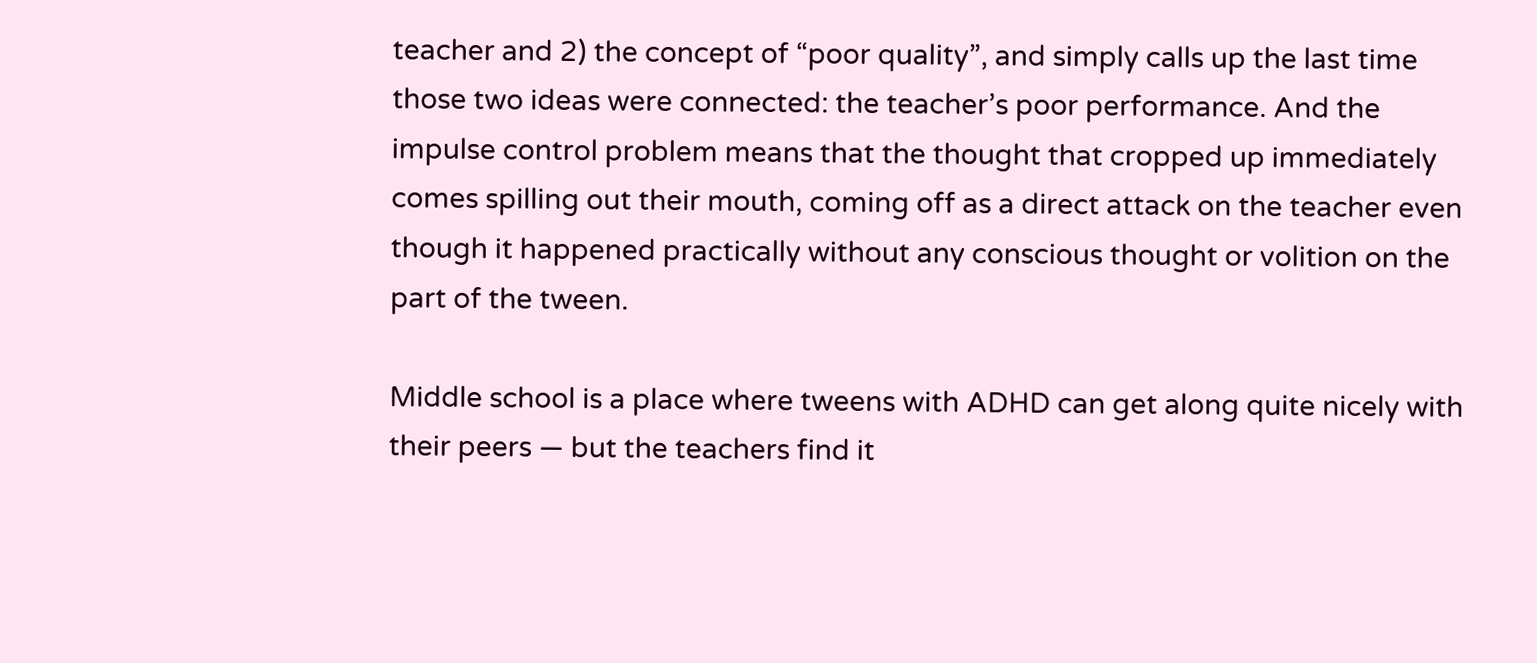teacher and 2) the concept of “poor quality”, and simply calls up the last time those two ideas were connected: the teacher’s poor performance. And the impulse control problem means that the thought that cropped up immediately comes spilling out their mouth, coming off as a direct attack on the teacher even though it happened practically without any conscious thought or volition on the part of the tween.

Middle school is a place where tweens with ADHD can get along quite nicely with their peers — but the teachers find it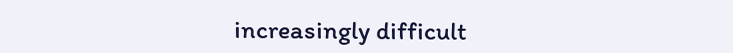increasingly difficult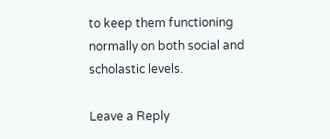to keep them functioning normally on both social and scholastic levels.

Leave a Reply